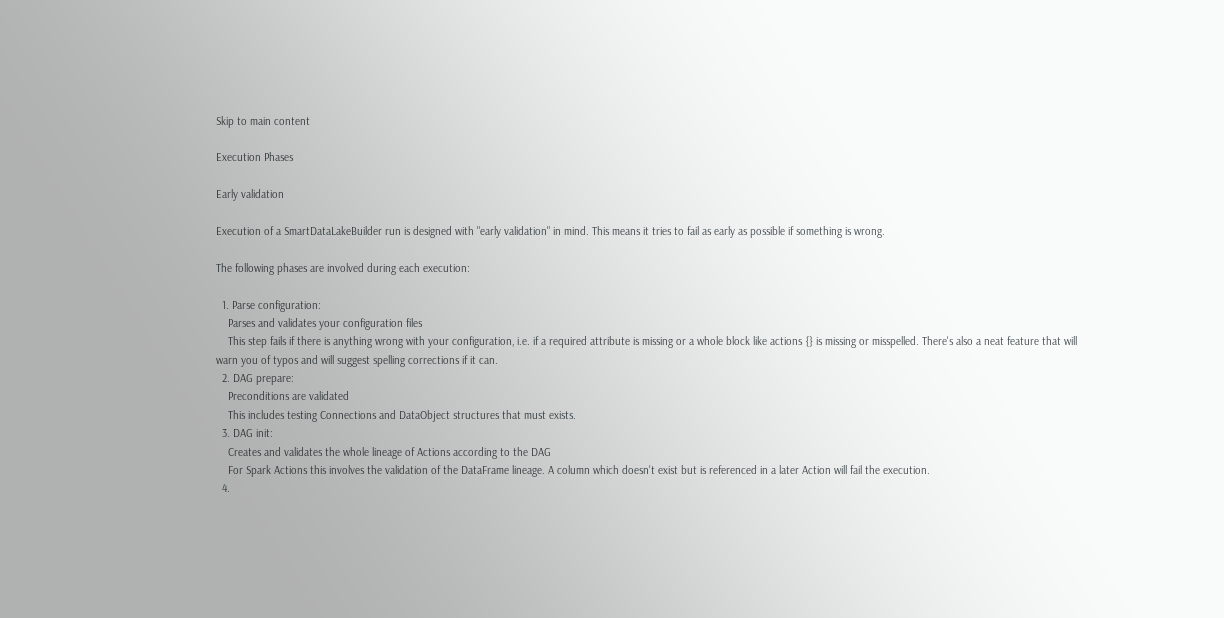Skip to main content

Execution Phases

Early validation

Execution of a SmartDataLakeBuilder run is designed with "early validation" in mind. This means it tries to fail as early as possible if something is wrong.

The following phases are involved during each execution:

  1. Parse configuration:
    Parses and validates your configuration files
    This step fails if there is anything wrong with your configuration, i.e. if a required attribute is missing or a whole block like actions {} is missing or misspelled. There's also a neat feature that will warn you of typos and will suggest spelling corrections if it can.
  2. DAG prepare:
    Preconditions are validated
    This includes testing Connections and DataObject structures that must exists.
  3. DAG init:
    Creates and validates the whole lineage of Actions according to the DAG
    For Spark Actions this involves the validation of the DataFrame lineage. A column which doesn't exist but is referenced in a later Action will fail the execution.
  4.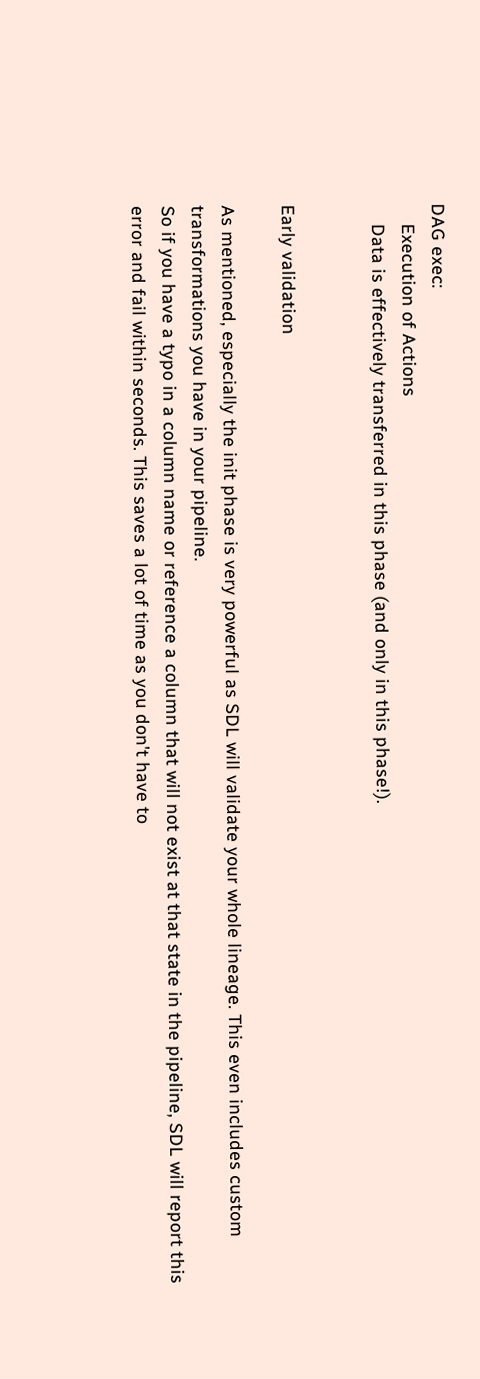DAG exec:
    Execution of Actions
    Data is effectively transferred in this phase (and only in this phase!).


Early validation

As mentioned, especially the init phase is very powerful as SDL will validate your whole lineage. This even includes custom transformations you have in your pipeline.
So if you have a typo in a column name or reference a column that will not exist at that state in the pipeline, SDL will report this error and fail within seconds. This saves a lot of time as you don't have to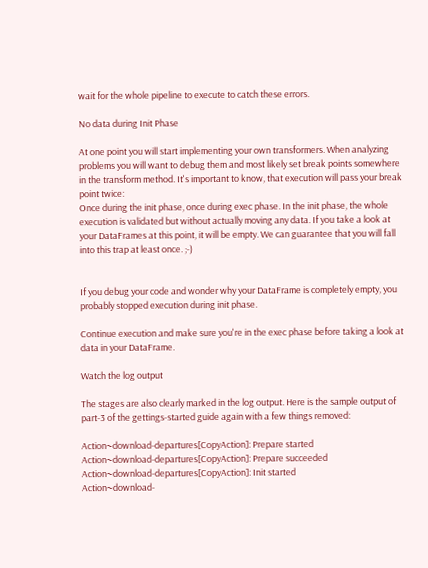wait for the whole pipeline to execute to catch these errors.

No data during Init Phase

At one point you will start implementing your own transformers. When analyzing problems you will want to debug them and most likely set break points somewhere in the transform method. It's important to know, that execution will pass your break point twice:
Once during the init phase, once during exec phase. In the init phase, the whole execution is validated but without actually moving any data. If you take a look at your DataFrames at this point, it will be empty. We can guarantee that you will fall into this trap at least once. ;-)


If you debug your code and wonder why your DataFrame is completely empty, you probably stopped execution during init phase.

Continue execution and make sure you're in the exec phase before taking a look at data in your DataFrame.

Watch the log output

The stages are also clearly marked in the log output. Here is the sample output of part-3 of the gettings-started guide again with a few things removed:

Action~download-departures[CopyAction]: Prepare started
Action~download-departures[CopyAction]: Prepare succeeded
Action~download-departures[CopyAction]: Init started
Action~download-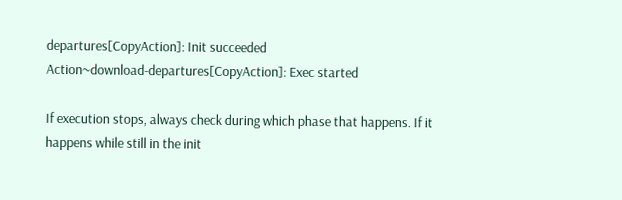departures[CopyAction]: Init succeeded
Action~download-departures[CopyAction]: Exec started

If execution stops, always check during which phase that happens. If it happens while still in the init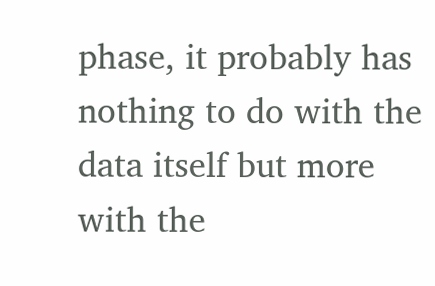phase, it probably has nothing to do with the data itself but more with the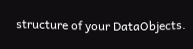structure of your DataObjects.